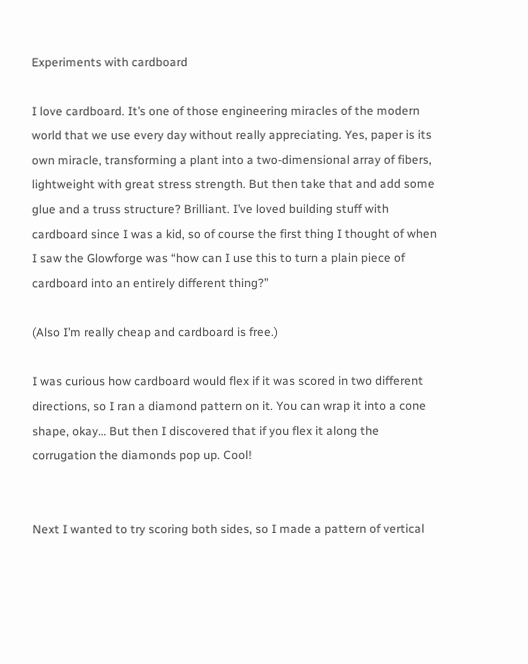Experiments with cardboard

I love cardboard. It’s one of those engineering miracles of the modern world that we use every day without really appreciating. Yes, paper is its own miracle, transforming a plant into a two-dimensional array of fibers, lightweight with great stress strength. But then take that and add some glue and a truss structure? Brilliant. I’ve loved building stuff with cardboard since I was a kid, so of course the first thing I thought of when I saw the Glowforge was “how can I use this to turn a plain piece of cardboard into an entirely different thing?”

(Also I’m really cheap and cardboard is free.)

I was curious how cardboard would flex if it was scored in two different directions, so I ran a diamond pattern on it. You can wrap it into a cone shape, okay… But then I discovered that if you flex it along the corrugation the diamonds pop up. Cool!


Next I wanted to try scoring both sides, so I made a pattern of vertical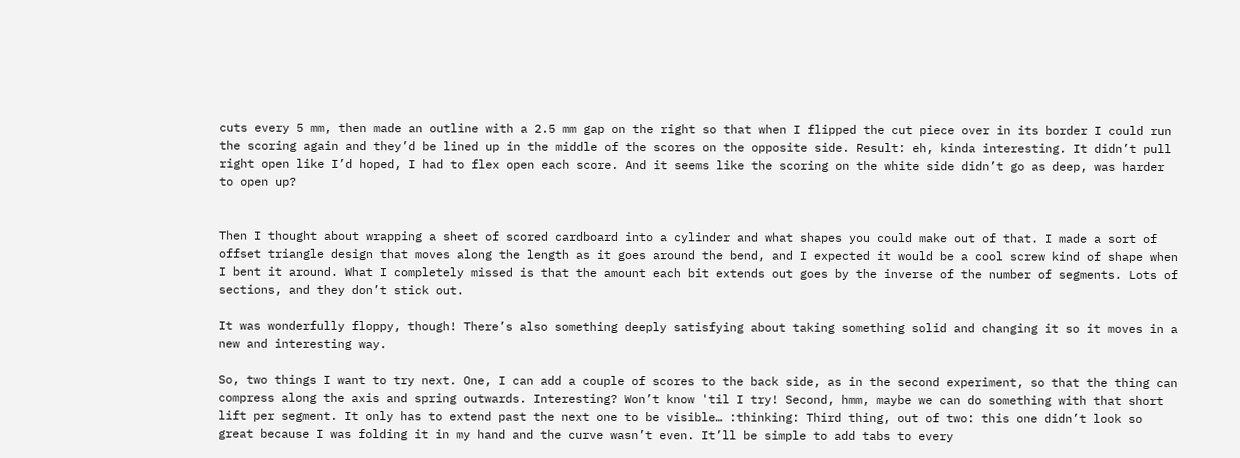cuts every 5 mm, then made an outline with a 2.5 mm gap on the right so that when I flipped the cut piece over in its border I could run the scoring again and they’d be lined up in the middle of the scores on the opposite side. Result: eh, kinda interesting. It didn’t pull right open like I’d hoped, I had to flex open each score. And it seems like the scoring on the white side didn’t go as deep, was harder to open up?


Then I thought about wrapping a sheet of scored cardboard into a cylinder and what shapes you could make out of that. I made a sort of offset triangle design that moves along the length as it goes around the bend, and I expected it would be a cool screw kind of shape when I bent it around. What I completely missed is that the amount each bit extends out goes by the inverse of the number of segments. Lots of sections, and they don’t stick out.

It was wonderfully floppy, though! There’s also something deeply satisfying about taking something solid and changing it so it moves in a new and interesting way.

So, two things I want to try next. One, I can add a couple of scores to the back side, as in the second experiment, so that the thing can compress along the axis and spring outwards. Interesting? Won’t know 'til I try! Second, hmm, maybe we can do something with that short lift per segment. It only has to extend past the next one to be visible… :thinking: Third thing, out of two: this one didn’t look so great because I was folding it in my hand and the curve wasn’t even. It’ll be simple to add tabs to every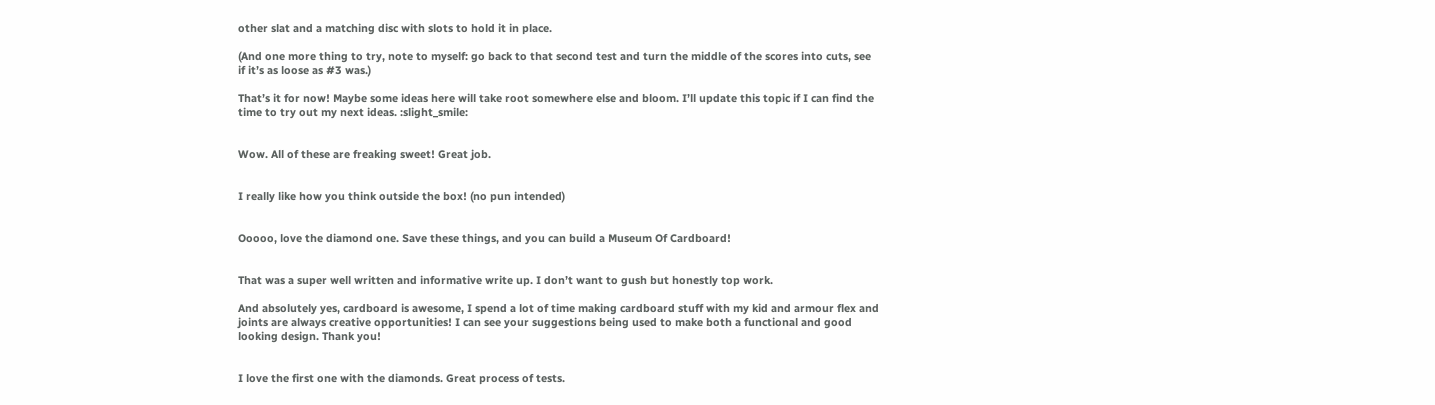other slat and a matching disc with slots to hold it in place.

(And one more thing to try, note to myself: go back to that second test and turn the middle of the scores into cuts, see if it’s as loose as #3 was.)

That’s it for now! Maybe some ideas here will take root somewhere else and bloom. I’ll update this topic if I can find the time to try out my next ideas. :slight_smile:


Wow. All of these are freaking sweet! Great job.


I really like how you think outside the box! (no pun intended)


Ooooo, love the diamond one. Save these things, and you can build a Museum Of Cardboard!


That was a super well written and informative write up. I don’t want to gush but honestly top work.

And absolutely yes, cardboard is awesome, I spend a lot of time making cardboard stuff with my kid and armour flex and joints are always creative opportunities! I can see your suggestions being used to make both a functional and good looking design. Thank you!


I love the first one with the diamonds. Great process of tests.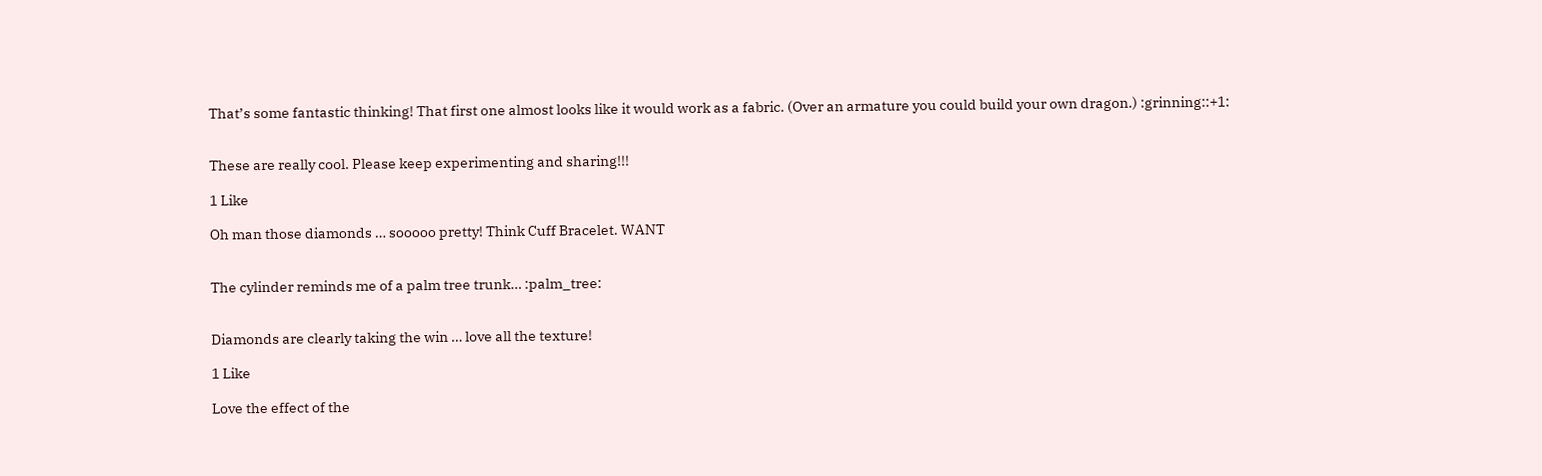That’s some fantastic thinking! That first one almost looks like it would work as a fabric. (Over an armature you could build your own dragon.) :grinning::+1:


These are really cool. Please keep experimenting and sharing!!!

1 Like

Oh man those diamonds … sooooo pretty! Think Cuff Bracelet. WANT


The cylinder reminds me of a palm tree trunk… :palm_tree:


Diamonds are clearly taking the win … love all the texture!

1 Like

Love the effect of the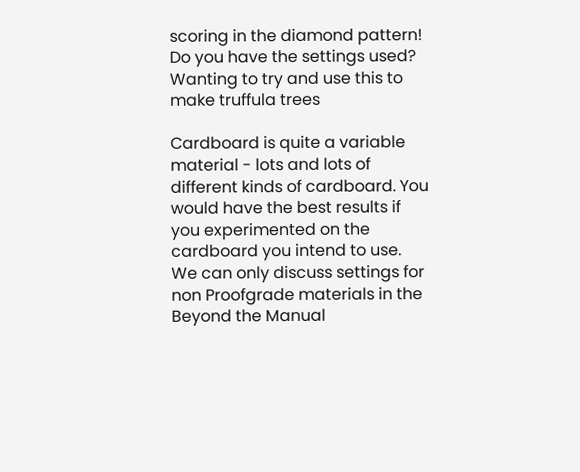scoring in the diamond pattern! Do you have the settings used? Wanting to try and use this to make truffula trees

Cardboard is quite a variable material - lots and lots of different kinds of cardboard. You would have the best results if you experimented on the cardboard you intend to use. We can only discuss settings for non Proofgrade materials in the Beyond the Manual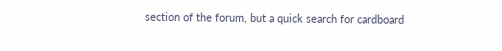section of the forum, but a quick search for cardboard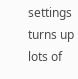settings turns up lots of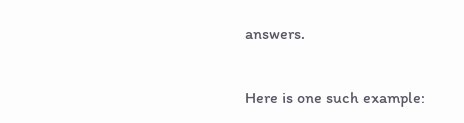answers.

Here is one such example: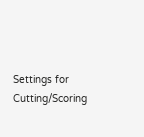Settings for Cutting/Scoring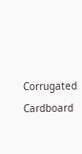Corrugated Cardboard